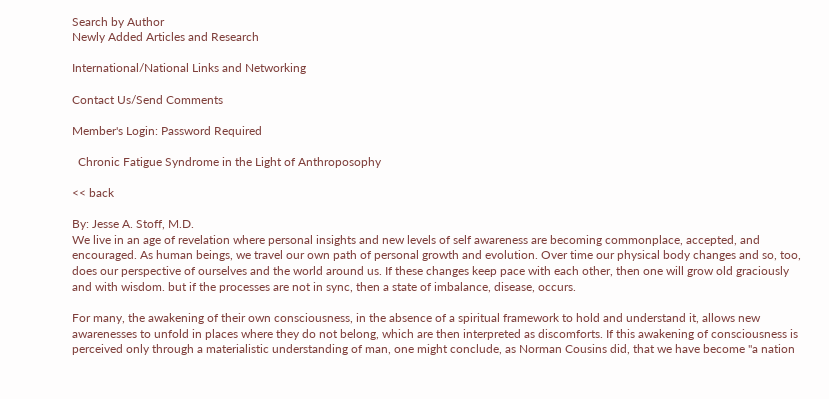Search by Author
Newly Added Articles and Research

International/National Links and Networking

Contact Us/Send Comments

Member's Login: Password Required

  Chronic Fatigue Syndrome in the Light of Anthroposophy

<< back

By: Jesse A. Stoff, M.D.
We live in an age of revelation where personal insights and new levels of self awareness are becoming commonplace, accepted, and encouraged. As human beings, we travel our own path of personal growth and evolution. Over time our physical body changes and so, too, does our perspective of ourselves and the world around us. If these changes keep pace with each other, then one will grow old graciously and with wisdom. but if the processes are not in sync, then a state of imbalance, disease, occurs.

For many, the awakening of their own consciousness, in the absence of a spiritual framework to hold and understand it, allows new awarenesses to unfold in places where they do not belong, which are then interpreted as discomforts. If this awakening of consciousness is perceived only through a materialistic understanding of man, one might conclude, as Norman Cousins did, that we have become "a nation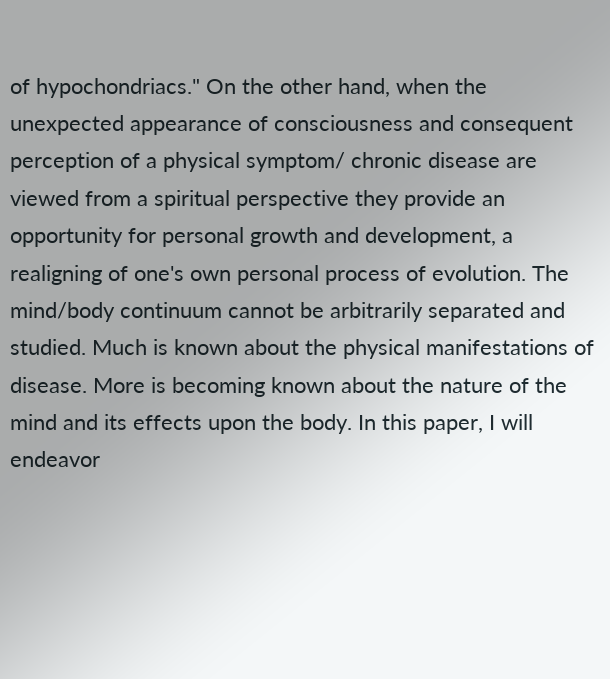of hypochondriacs." On the other hand, when the unexpected appearance of consciousness and consequent perception of a physical symptom/ chronic disease are viewed from a spiritual perspective they provide an opportunity for personal growth and development, a realigning of one's own personal process of evolution. The mind/body continuum cannot be arbitrarily separated and studied. Much is known about the physical manifestations of disease. More is becoming known about the nature of the mind and its effects upon the body. In this paper, I will endeavor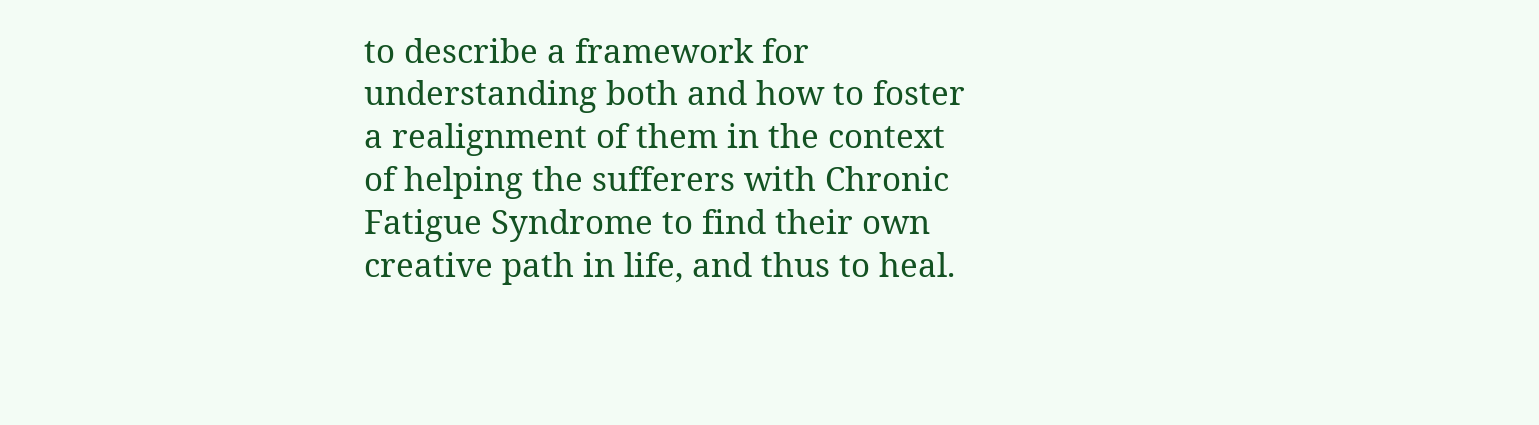to describe a framework for understanding both and how to foster a realignment of them in the context of helping the sufferers with Chronic Fatigue Syndrome to find their own creative path in life, and thus to heal.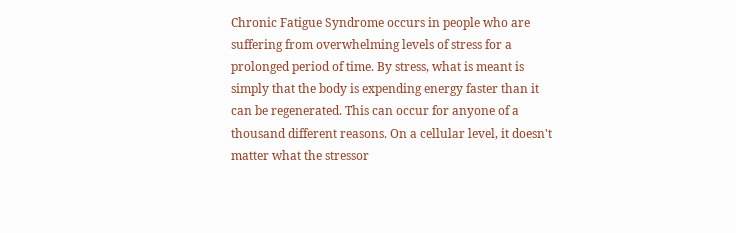Chronic Fatigue Syndrome occurs in people who are suffering from overwhelming levels of stress for a prolonged period of time. By stress, what is meant is simply that the body is expending energy faster than it can be regenerated. This can occur for anyone of a thousand different reasons. On a cellular level, it doesn't matter what the stressor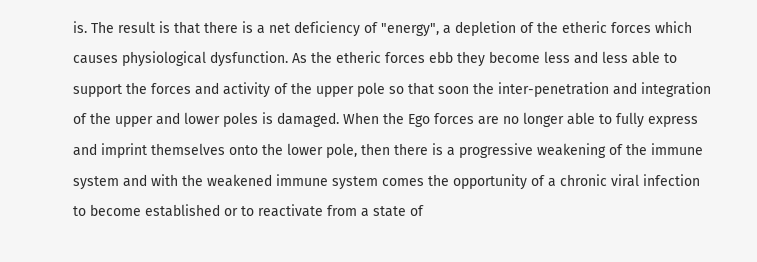is. The result is that there is a net deficiency of "energy", a depletion of the etheric forces which causes physiological dysfunction. As the etheric forces ebb they become less and less able to support the forces and activity of the upper pole so that soon the inter-penetration and integration of the upper and lower poles is damaged. When the Ego forces are no longer able to fully express and imprint themselves onto the lower pole, then there is a progressive weakening of the immune system and with the weakened immune system comes the opportunity of a chronic viral infection to become established or to reactivate from a state of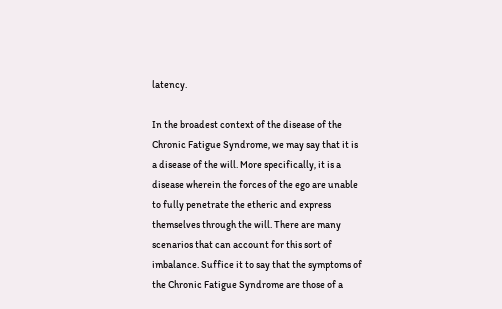latency.

In the broadest context of the disease of the Chronic Fatigue Syndrome, we may say that it is a disease of the will. More specifically, it is a disease wherein the forces of the ego are unable to fully penetrate the etheric and express themselves through the will. There are many scenarios that can account for this sort of imbalance. Suffice it to say that the symptoms of the Chronic Fatigue Syndrome are those of a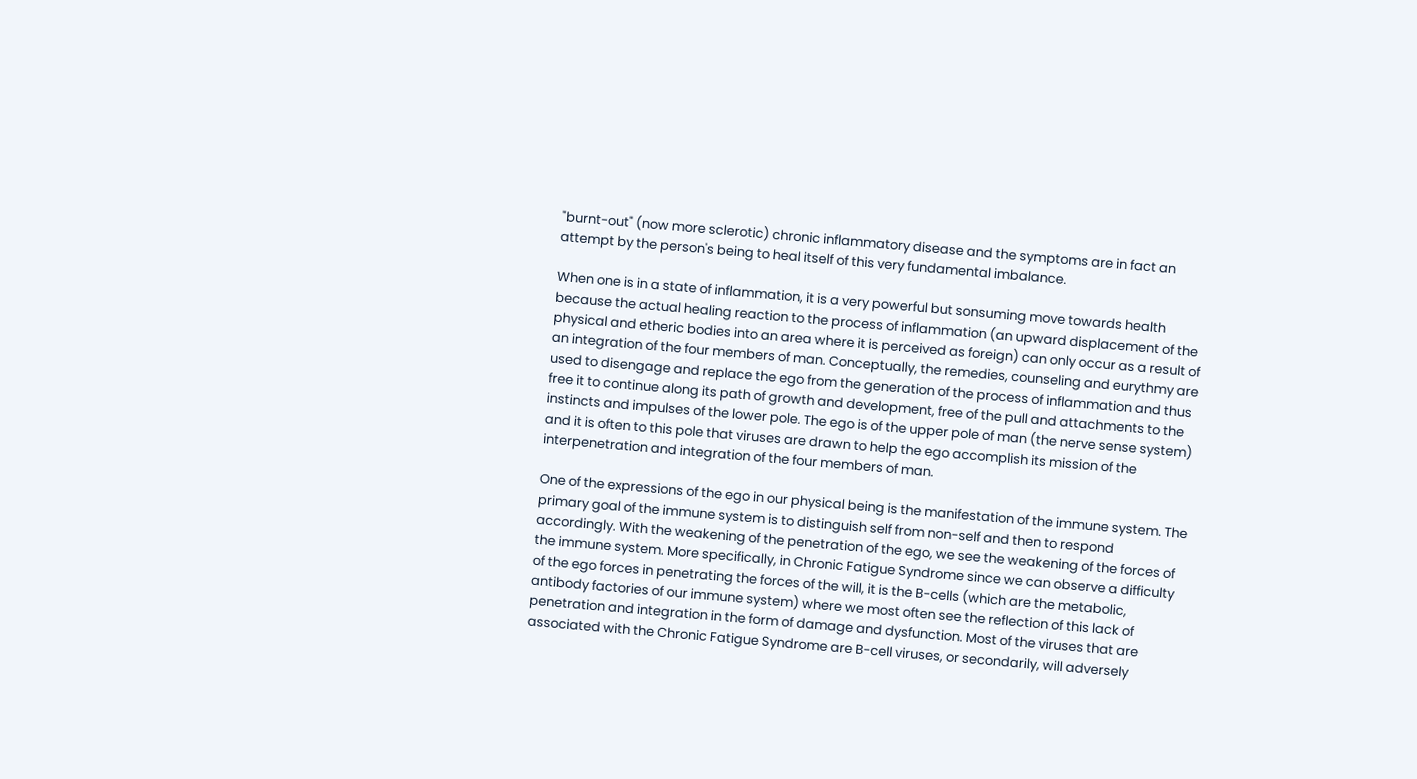"burnt-out" (now more sclerotic) chronic inflammatory disease and the symptoms are in fact an attempt by the person's being to heal itself of this very fundamental imbalance.

When one is in a state of inflammation, it is a very powerful but sonsuming move towards health because the actual healing reaction to the process of inflammation (an upward displacement of the physical and etheric bodies into an area where it is perceived as foreign) can only occur as a result of an integration of the four members of man. Conceptually, the remedies, counseling and eurythmy are used to disengage and replace the ego from the generation of the process of inflammation and thus free it to continue along its path of growth and development, free of the pull and attachments to the instincts and impulses of the lower pole. The ego is of the upper pole of man (the nerve sense system) and it is often to this pole that viruses are drawn to help the ego accomplish its mission of the interpenetration and integration of the four members of man.

One of the expressions of the ego in our physical being is the manifestation of the immune system. The primary goal of the immune system is to distinguish self from non-self and then to respond accordingly. With the weakening of the penetration of the ego, we see the weakening of the forces of the immune system. More specifically, in Chronic Fatigue Syndrome since we can observe a difficulty of the ego forces in penetrating the forces of the will, it is the B-cells (which are the metabolic, antibody factories of our immune system) where we most often see the reflection of this lack of penetration and integration in the form of damage and dysfunction. Most of the viruses that are associated with the Chronic Fatigue Syndrome are B-cell viruses, or secondarily, will adversely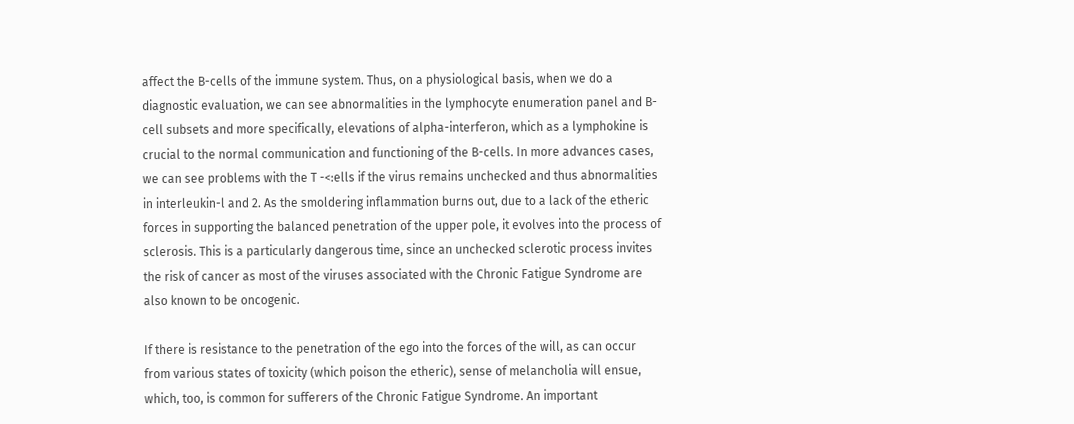affect the B-cells of the immune system. Thus, on a physiological basis, when we do a diagnostic evaluation, we can see abnormalities in the lymphocyte enumeration panel and B-cell subsets and more specifically, elevations of alpha-interferon, which as a lymphokine is crucial to the normal communication and functioning of the B-cells. In more advances cases, we can see problems with the T -<:ells if the virus remains unchecked and thus abnormalities in interleukin-l and 2. As the smoldering inflammation burns out, due to a lack of the etheric forces in supporting the balanced penetration of the upper pole, it evolves into the process of sclerosis. This is a particularly dangerous time, since an unchecked sclerotic process invites the risk of cancer as most of the viruses associated with the Chronic Fatigue Syndrome are also known to be oncogenic.

If there is resistance to the penetration of the ego into the forces of the will, as can occur from various states of toxicity (which poison the etheric), sense of melancholia will ensue, which, too, is common for sufferers of the Chronic Fatigue Syndrome. An important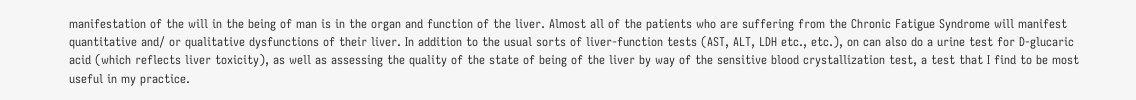manifestation of the will in the being of man is in the organ and function of the liver. Almost all of the patients who are suffering from the Chronic Fatigue Syndrome will manifest quantitative and/ or qualitative dysfunctions of their liver. In addition to the usual sorts of liver-function tests (AST, ALT, LDH etc., etc.), on can also do a urine test for D-glucaric acid (which reflects liver toxicity), as well as assessing the quality of the state of being of the liver by way of the sensitive blood crystallization test, a test that I find to be most useful in my practice.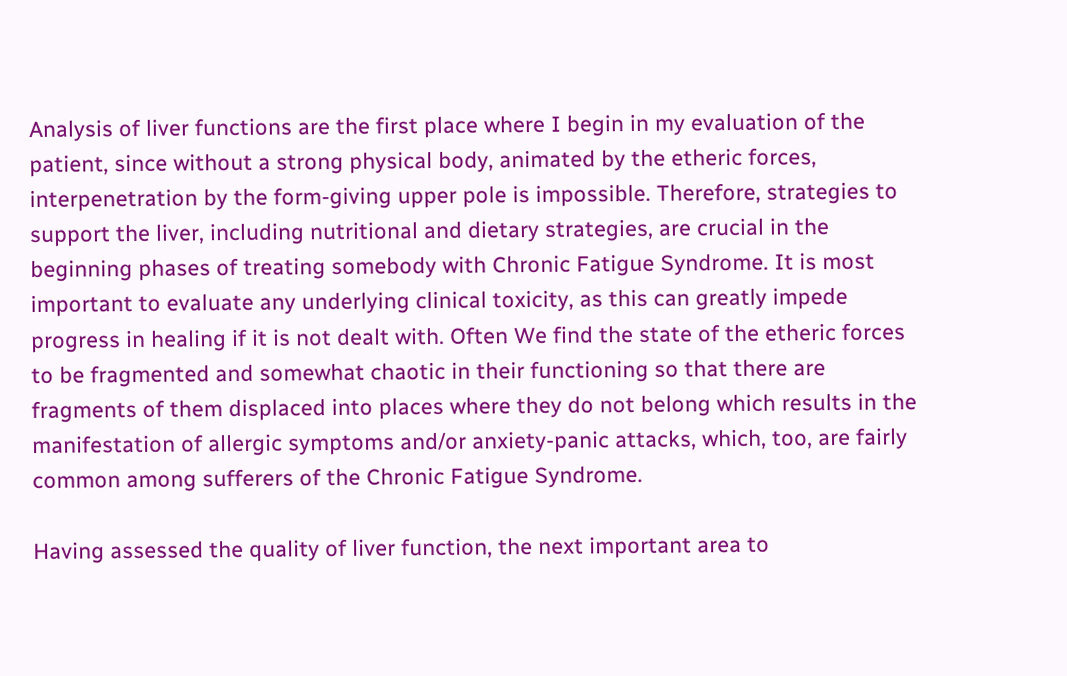Analysis of liver functions are the first place where I begin in my evaluation of the patient, since without a strong physical body, animated by the etheric forces, interpenetration by the form-giving upper pole is impossible. Therefore, strategies to support the liver, including nutritional and dietary strategies, are crucial in the beginning phases of treating somebody with Chronic Fatigue Syndrome. It is most important to evaluate any underlying clinical toxicity, as this can greatly impede progress in healing if it is not dealt with. Often We find the state of the etheric forces to be fragmented and somewhat chaotic in their functioning so that there are fragments of them displaced into places where they do not belong which results in the manifestation of allergic symptoms and/or anxiety-panic attacks, which, too, are fairly common among sufferers of the Chronic Fatigue Syndrome.

Having assessed the quality of liver function, the next important area to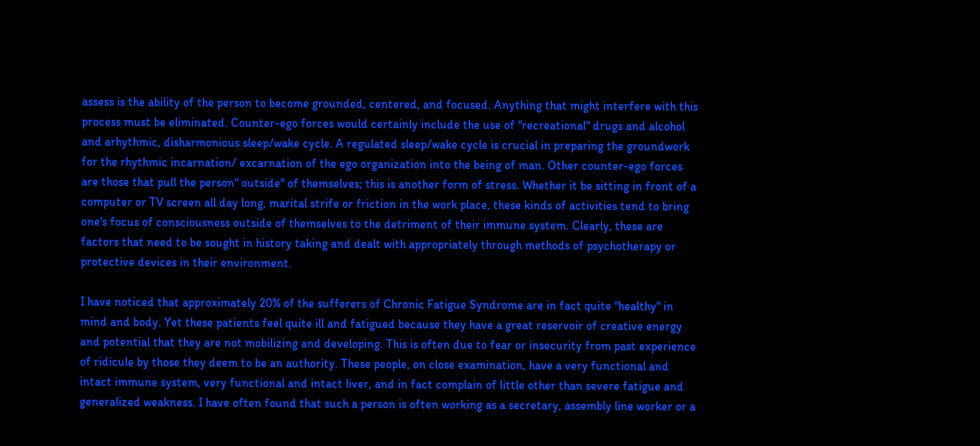assess is the ability of the person to become grounded, centered, and focused. Anything that might interfere with this process must be eliminated. Counter-ego forces would certainly include the use of "recreational" drugs and alcohol and arhythmic, disharmonious sleep/wake cycle. A regulated sleep/wake cycle is crucial in preparing the groundwork for the rhythmic incarnation/ excarnation of the ego organization into the being of man. Other counter-ego forces are those that pull the person" outside" of themselves; this is another form of stress. Whether it be sitting in front of a computer or TV screen all day long, marital strife or friction in the work place, these kinds of activities tend to bring one's focus of consciousness outside of themselves to the detriment of their immune system. Clearly, these are factors that need to be sought in history taking and dealt with appropriately through methods of psychotherapy or protective devices in their environment.

I have noticed that approximately 20% of the sufferers of Chronic Fatigue Syndrome are in fact quite "healthy" in mind and body. Yet these patients feel quite ill and fatigued because they have a great reservoir of creative energy and potential that they are not mobilizing and developing. This is often due to fear or insecurity from past experience of ridicule by those they deem to be an authority. These people, on close examination, have a very functional and intact immune system, very functional and intact liver, and in fact complain of little other than severe fatigue and generalized weakness. I have often found that such a person is often working as a secretary, assembly line worker or a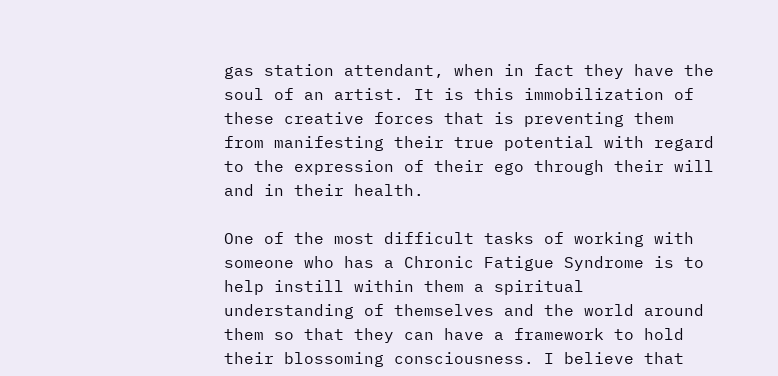gas station attendant, when in fact they have the soul of an artist. It is this immobilization of these creative forces that is preventing them from manifesting their true potential with regard to the expression of their ego through their will and in their health.

One of the most difficult tasks of working with someone who has a Chronic Fatigue Syndrome is to help instill within them a spiritual understanding of themselves and the world around them so that they can have a framework to hold their blossoming consciousness. I believe that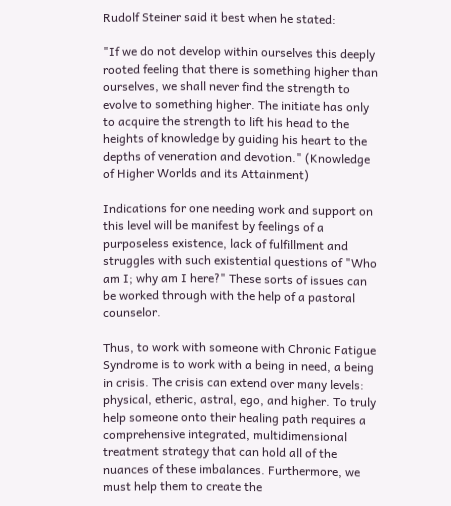Rudolf Steiner said it best when he stated:

"If we do not develop within ourselves this deeply rooted feeling that there is something higher than ourselves, we shall never find the strength to evolve to something higher. The initiate has only to acquire the strength to lift his head to the heights of knowledge by guiding his heart to the depths of veneration and devotion." (Knowledge of Higher Worlds and its Attainment)

Indications for one needing work and support on this level will be manifest by feelings of a purposeless existence, lack of fulfillment and struggles with such existential questions of "Who am I; why am I here?" These sorts of issues can be worked through with the help of a pastoral counselor.

Thus, to work with someone with Chronic Fatigue Syndrome is to work with a being in need, a being in crisis. The crisis can extend over many levels: physical, etheric, astral, ego, and higher. To truly help someone onto their healing path requires a comprehensive integrated, multidimensional treatment strategy that can hold all of the nuances of these imbalances. Furthermore, we must help them to create the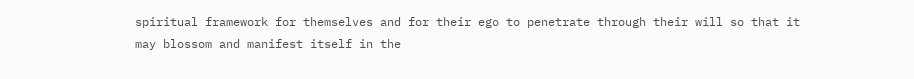spiritual framework for themselves and for their ego to penetrate through their will so that it may blossom and manifest itself in the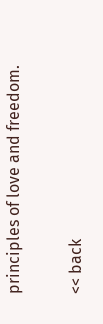principles of love and freedom.

<< back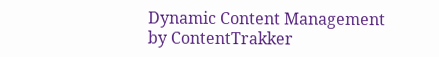Dynamic Content Management by ContentTrakker